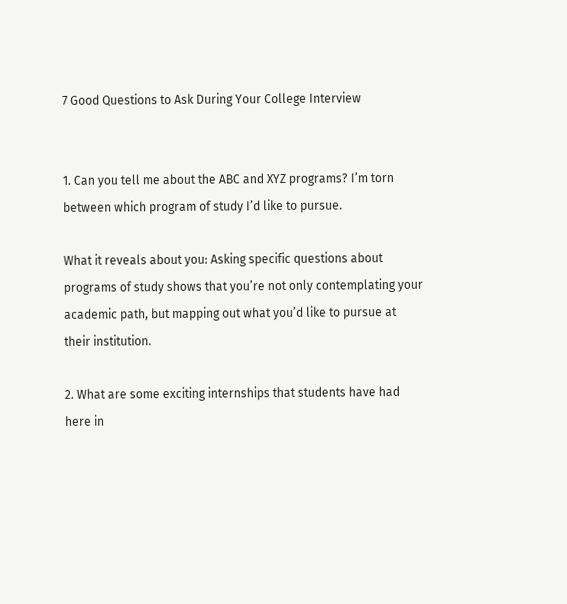7 Good Questions to Ask During Your College Interview


1. Can you tell me about the ABC and XYZ programs? I’m torn between which program of study I’d like to pursue.

What it reveals about you: Asking specific questions about programs of study shows that you’re not only contemplating your academic path, but mapping out what you’d like to pursue at their institution.

2. What are some exciting internships that students have had here in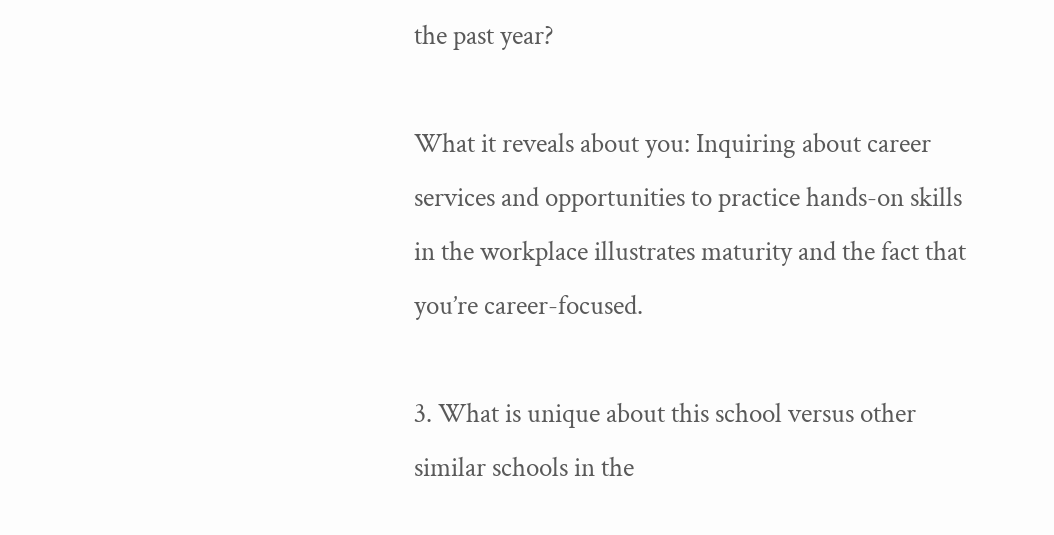the past year?

What it reveals about you: Inquiring about career services and opportunities to practice hands-on skills in the workplace illustrates maturity and the fact that you’re career-focused.

3. What is unique about this school versus other similar schools in the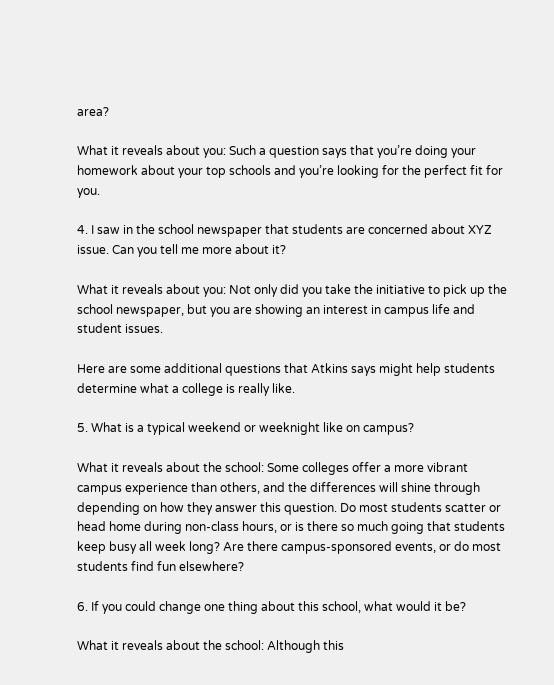area?

What it reveals about you: Such a question says that you’re doing your homework about your top schools and you’re looking for the perfect fit for you.

4. I saw in the school newspaper that students are concerned about XYZ issue. Can you tell me more about it?

What it reveals about you: Not only did you take the initiative to pick up the school newspaper, but you are showing an interest in campus life and student issues.

Here are some additional questions that Atkins says might help students determine what a college is really like.

5. What is a typical weekend or weeknight like on campus?

What it reveals about the school: Some colleges offer a more vibrant campus experience than others, and the differences will shine through depending on how they answer this question. Do most students scatter or head home during non-class hours, or is there so much going that students keep busy all week long? Are there campus-sponsored events, or do most students find fun elsewhere?

6. If you could change one thing about this school, what would it be?

What it reveals about the school: Although this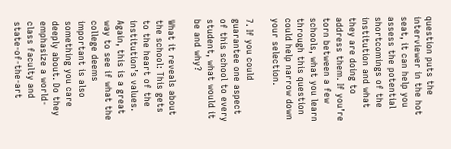question puts the interviewer in the hot seat, it can help you assess the potential shortcomings of the institution and what they are doing to address them. If you’re torn between a few schools, what you learn through this question could help narrow down your selection.

7. If you could guarantee one aspect of this school to every student, what would it be and why?

What it reveals about the school: This gets to the heart of the institution’s values. Again, this is a great way to see if what the college deems important is also something you care deeply about. Do they emphasize a world-class faculty and state-of-the-art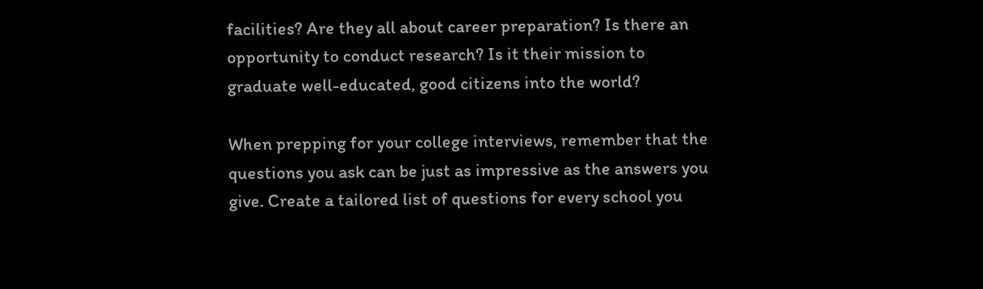facilities? Are they all about career preparation? Is there an opportunity to conduct research? Is it their mission to graduate well-educated, good citizens into the world?

When prepping for your college interviews, remember that the questions you ask can be just as impressive as the answers you give. Create a tailored list of questions for every school you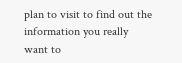plan to visit to find out the information you really want to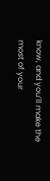know, and you’ll make the most of your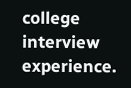college interview experience.